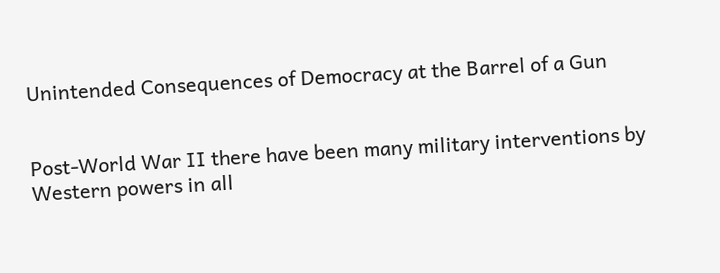Unintended Consequences of Democracy at the Barrel of a Gun


Post-World War II there have been many military interventions by Western powers in all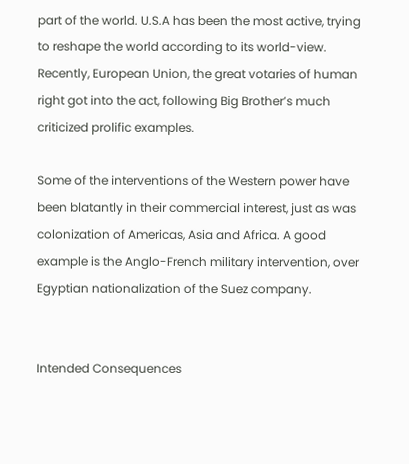part of the world. U.S.A has been the most active, trying to reshape the world according to its world-view. Recently, European Union, the great votaries of human right got into the act, following Big Brother’s much criticized prolific examples.

Some of the interventions of the Western power have been blatantly in their commercial interest, just as was colonization of Americas, Asia and Africa. A good example is the Anglo-French military intervention, over Egyptian nationalization of the Suez company.


Intended Consequences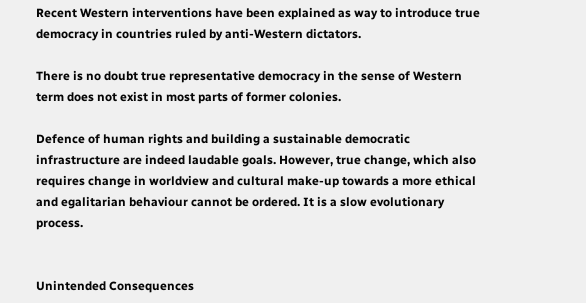Recent Western interventions have been explained as way to introduce true democracy in countries ruled by anti-Western dictators.

There is no doubt true representative democracy in the sense of Western term does not exist in most parts of former colonies.

Defence of human rights and building a sustainable democratic infrastructure are indeed laudable goals. However, true change, which also requires change in worldview and cultural make-up towards a more ethical and egalitarian behaviour cannot be ordered. It is a slow evolutionary process.


Unintended Consequences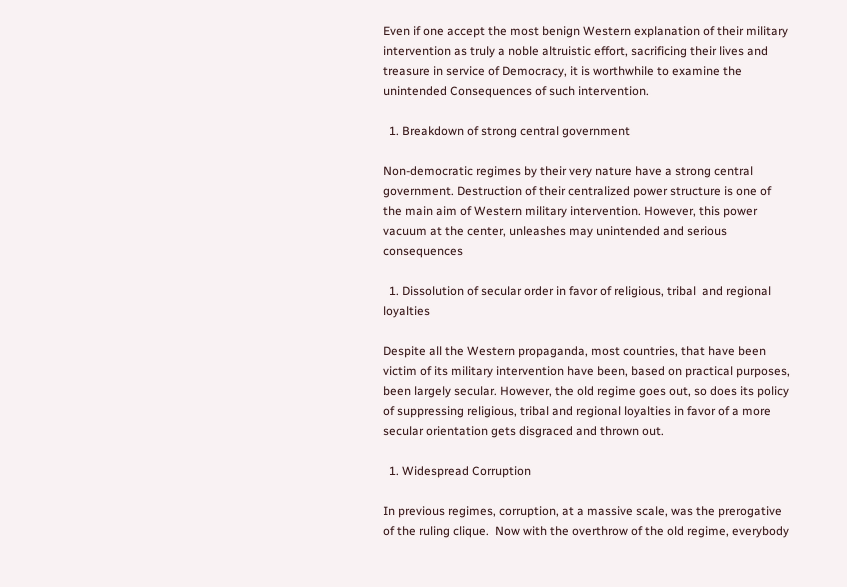Even if one accept the most benign Western explanation of their military intervention as truly a noble altruistic effort, sacrificing their lives and treasure in service of Democracy, it is worthwhile to examine the unintended Consequences of such intervention.

  1. Breakdown of strong central government

Non-democratic regimes by their very nature have a strong central government. Destruction of their centralized power structure is one of the main aim of Western military intervention. However, this power vacuum at the center, unleashes may unintended and serious consequences

  1. Dissolution of secular order in favor of religious, tribal  and regional loyalties

Despite all the Western propaganda, most countries, that have been victim of its military intervention have been, based on practical purposes, been largely secular. However, the old regime goes out, so does its policy of suppressing religious, tribal and regional loyalties in favor of a more secular orientation gets disgraced and thrown out.

  1. Widespread Corruption

In previous regimes, corruption, at a massive scale, was the prerogative  of the ruling clique.  Now with the overthrow of the old regime, everybody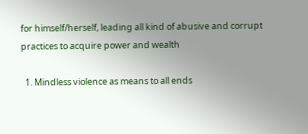for himself/herself, leading all kind of abusive and corrupt practices to acquire power and wealth

  1. Mindless violence as means to all ends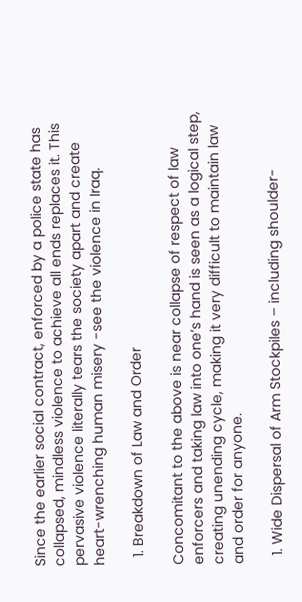Since the earlier social contract, enforced by a police state has collapsed, mindless violence to achieve all ends replaces it. This pervasive violence literally tears the society apart and create heart-wrenching human misery -see the violence in Iraq.

  1. Breakdown of Law and Order

Concomitant to the above is near collapse of respect of law enforcers and taking law into one’s hand is seen as a logical step, creating unending cycle, making it very difficult to maintain law and order for anyone.

  1. Wide Dispersal of Arm Stockpiles – including shoulder-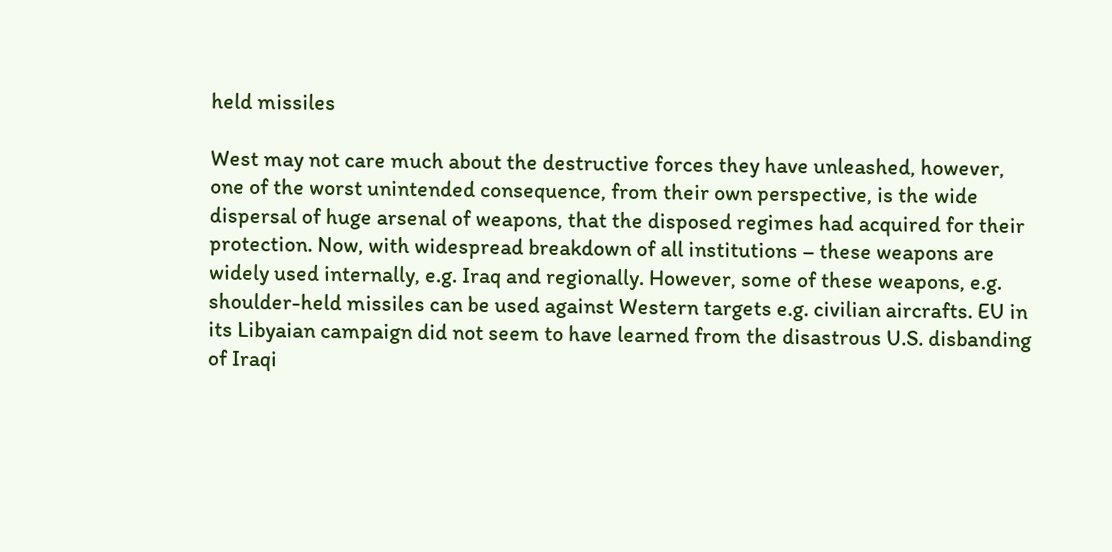held missiles

West may not care much about the destructive forces they have unleashed, however, one of the worst unintended consequence, from their own perspective, is the wide dispersal of huge arsenal of weapons, that the disposed regimes had acquired for their protection. Now, with widespread breakdown of all institutions – these weapons are widely used internally, e.g. Iraq and regionally. However, some of these weapons, e.g. shoulder-held missiles can be used against Western targets e.g. civilian aircrafts. EU in its Libyaian campaign did not seem to have learned from the disastrous U.S. disbanding of Iraqi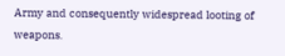Army and consequently widespread looting of weapons.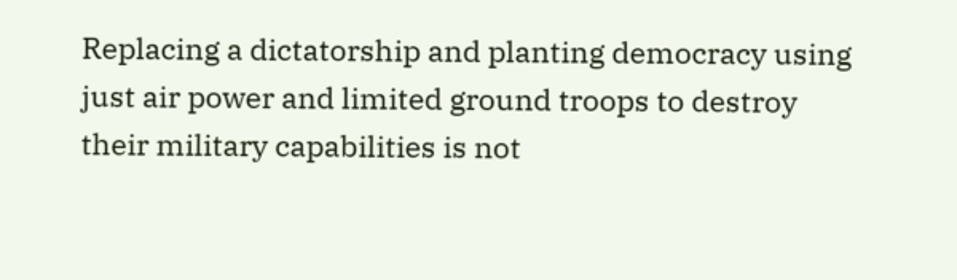Replacing a dictatorship and planting democracy using just air power and limited ground troops to destroy their military capabilities is not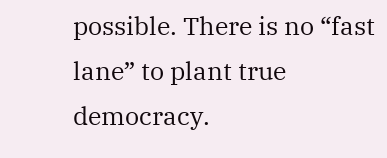possible. There is no “fast lane” to plant true democracy.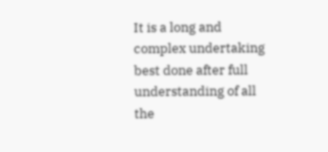It is a long and complex undertaking best done after full understanding of all the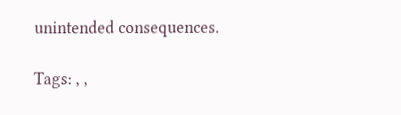unintended consequences.

Tags: , ,